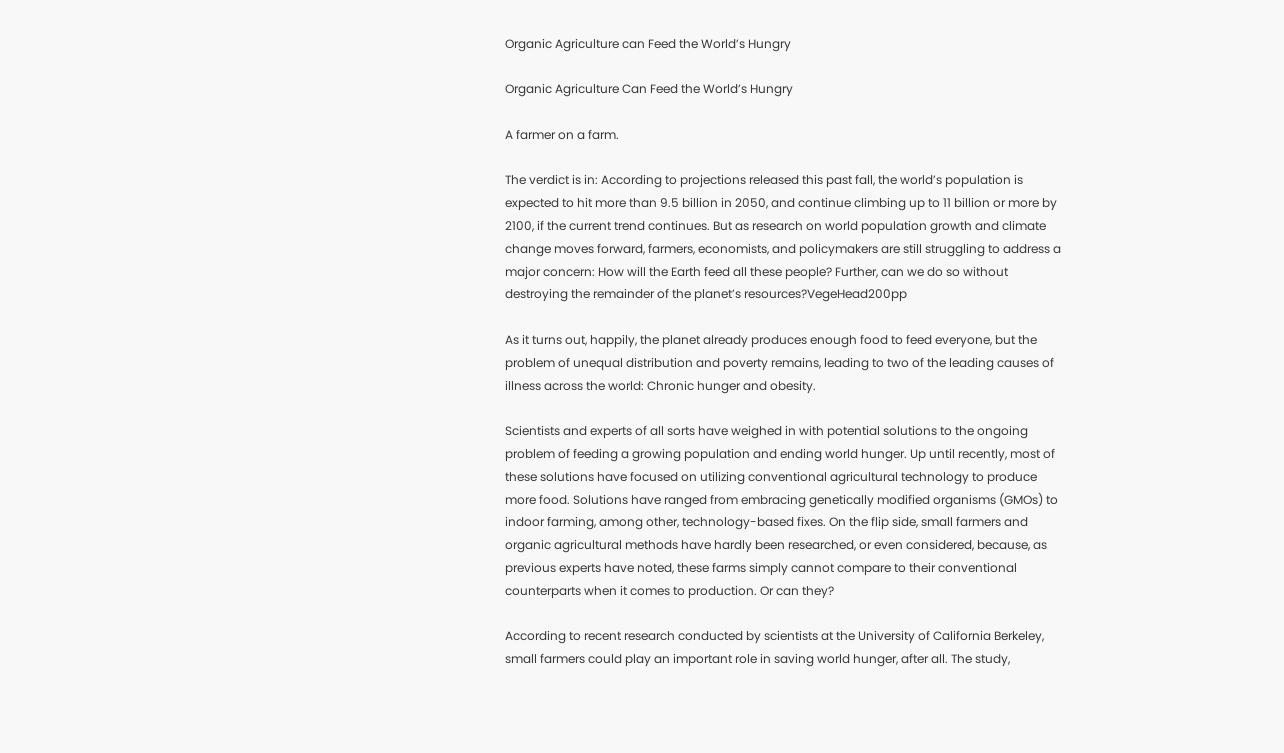Organic Agriculture can Feed the World’s Hungry

Organic Agriculture Can Feed the World’s Hungry

A farmer on a farm.

The verdict is in: According to projections released this past fall, the world’s population is expected to hit more than 9.5 billion in 2050, and continue climbing up to 11 billion or more by 2100, if the current trend continues. But as research on world population growth and climate change moves forward, farmers, economists, and policymakers are still struggling to address a major concern: How will the Earth feed all these people? Further, can we do so without destroying the remainder of the planet’s resources?VegeHead200pp

As it turns out, happily, the planet already produces enough food to feed everyone, but the problem of unequal distribution and poverty remains, leading to two of the leading causes of illness across the world: Chronic hunger and obesity.

Scientists and experts of all sorts have weighed in with potential solutions to the ongoing problem of feeding a growing population and ending world hunger. Up until recently, most of these solutions have focused on utilizing conventional agricultural technology to produce more food. Solutions have ranged from embracing genetically modified organisms (GMOs) to indoor farming, among other, technology-based fixes. On the flip side, small farmers and organic agricultural methods have hardly been researched, or even considered, because, as previous experts have noted, these farms simply cannot compare to their conventional counterparts when it comes to production. Or can they?

According to recent research conducted by scientists at the University of California Berkeley, small farmers could play an important role in saving world hunger, after all. The study,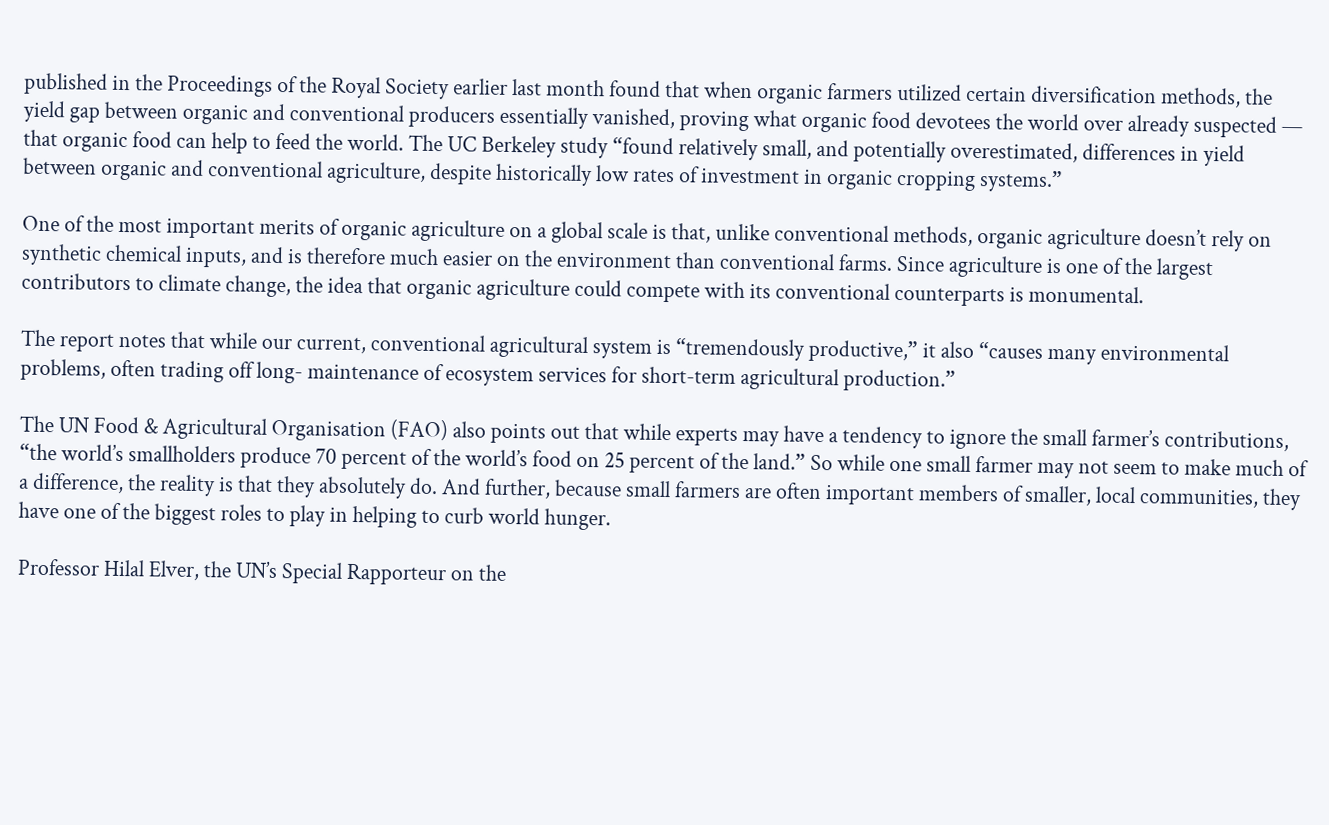published in the Proceedings of the Royal Society earlier last month found that when organic farmers utilized certain diversification methods, the yield gap between organic and conventional producers essentially vanished, proving what organic food devotees the world over already suspected — that organic food can help to feed the world. The UC Berkeley study “found relatively small, and potentially overestimated, differences in yield between organic and conventional agriculture, despite historically low rates of investment in organic cropping systems.”

One of the most important merits of organic agriculture on a global scale is that, unlike conventional methods, organic agriculture doesn’t rely on synthetic chemical inputs, and is therefore much easier on the environment than conventional farms. Since agriculture is one of the largest contributors to climate change, the idea that organic agriculture could compete with its conventional counterparts is monumental.

The report notes that while our current, conventional agricultural system is “tremendously productive,” it also “causes many environmental problems, often trading off long- maintenance of ecosystem services for short-term agricultural production.”

The UN Food & Agricultural Organisation (FAO) also points out that while experts may have a tendency to ignore the small farmer’s contributions, “the world’s smallholders produce 70 percent of the world’s food on 25 percent of the land.” So while one small farmer may not seem to make much of a difference, the reality is that they absolutely do. And further, because small farmers are often important members of smaller, local communities, they have one of the biggest roles to play in helping to curb world hunger.

Professor Hilal Elver, the UN’s Special Rapporteur on the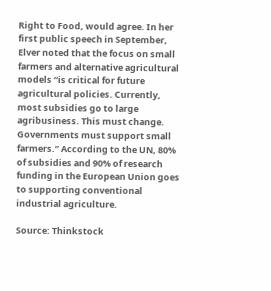Right to Food, would agree. In her first public speech in September, Elver noted that the focus on small farmers and alternative agricultural models “is critical for future agricultural policies. Currently, most subsidies go to large agribusiness. This must change. Governments must support small farmers.” According to the UN, 80% of subsidies and 90% of research funding in the European Union goes to supporting conventional industrial agriculture.

Source: Thinkstock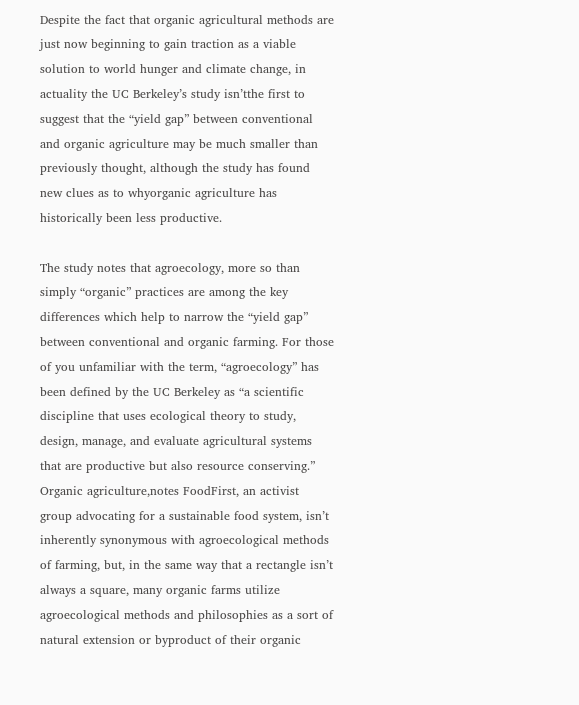Despite the fact that organic agricultural methods are just now beginning to gain traction as a viable solution to world hunger and climate change, in actuality the UC Berkeley’s study isn’tthe first to suggest that the “yield gap” between conventional and organic agriculture may be much smaller than previously thought, although the study has found new clues as to whyorganic agriculture has historically been less productive.

The study notes that agroecology, more so than simply “organic” practices are among the key differences which help to narrow the “yield gap” between conventional and organic farming. For those of you unfamiliar with the term, “agroecology” has been defined by the UC Berkeley as “a scientific discipline that uses ecological theory to study, design, manage, and evaluate agricultural systems that are productive but also resource conserving.” Organic agriculture,notes FoodFirst, an activist group advocating for a sustainable food system, isn’t inherently synonymous with agroecological methods of farming, but, in the same way that a rectangle isn’t always a square, many organic farms utilize agroecological methods and philosophies as a sort of natural extension or byproduct of their organic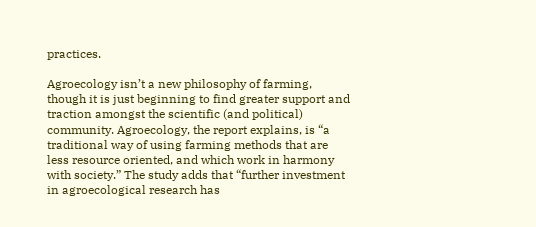practices.

Agroecology isn’t a new philosophy of farming, though it is just beginning to find greater support and traction amongst the scientific (and political) community. Agroecology, the report explains, is “a traditional way of using farming methods that are less resource oriented, and which work in harmony with society.” The study adds that “further investment in agroecological research has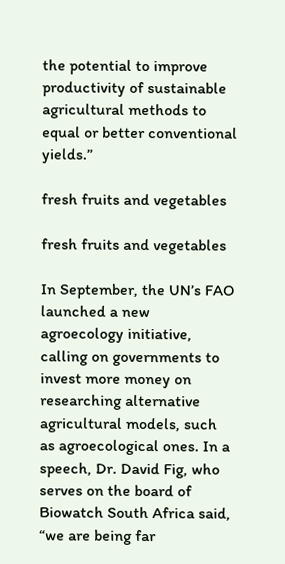the potential to improve productivity of sustainable agricultural methods to equal or better conventional yields.”

fresh fruits and vegetables

fresh fruits and vegetables

In September, the UN’s FAO launched a new agroecology initiative, calling on governments to invest more money on researching alternative agricultural models, such as agroecological ones. In a speech, Dr. David Fig, who serves on the board of Biowatch South Africa said, “we are being far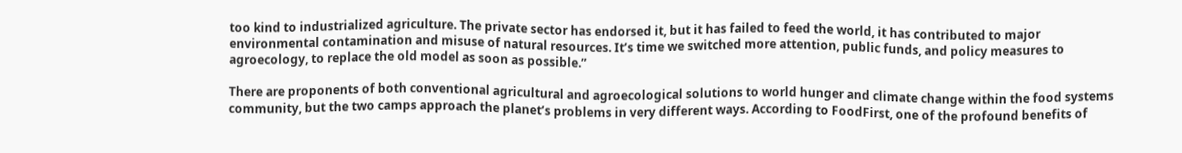too kind to industrialized agriculture. The private sector has endorsed it, but it has failed to feed the world, it has contributed to major environmental contamination and misuse of natural resources. It’s time we switched more attention, public funds, and policy measures to agroecology, to replace the old model as soon as possible.”

There are proponents of both conventional agricultural and agroecological solutions to world hunger and climate change within the food systems community, but the two camps approach the planet’s problems in very different ways. According to FoodFirst, one of the profound benefits of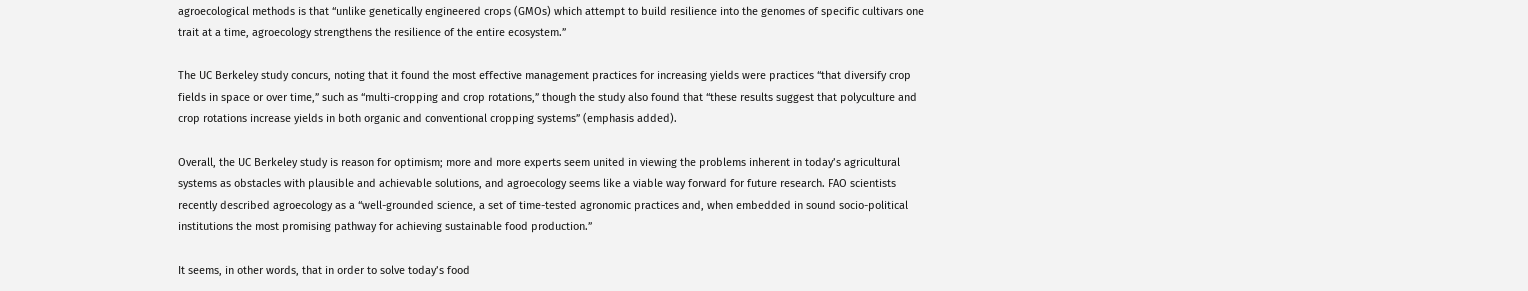agroecological methods is that “unlike genetically engineered crops (GMOs) which attempt to build resilience into the genomes of specific cultivars one trait at a time, agroecology strengthens the resilience of the entire ecosystem.”

The UC Berkeley study concurs, noting that it found the most effective management practices for increasing yields were practices “that diversify crop fields in space or over time,” such as “multi-cropping and crop rotations,” though the study also found that “these results suggest that polyculture and crop rotations increase yields in both organic and conventional cropping systems” (emphasis added).

Overall, the UC Berkeley study is reason for optimism; more and more experts seem united in viewing the problems inherent in today’s agricultural systems as obstacles with plausible and achievable solutions, and agroecology seems like a viable way forward for future research. FAO scientists recently described agroecology as a “well-grounded science, a set of time-tested agronomic practices and, when embedded in sound socio-political institutions the most promising pathway for achieving sustainable food production.”

It seems, in other words, that in order to solve today’s food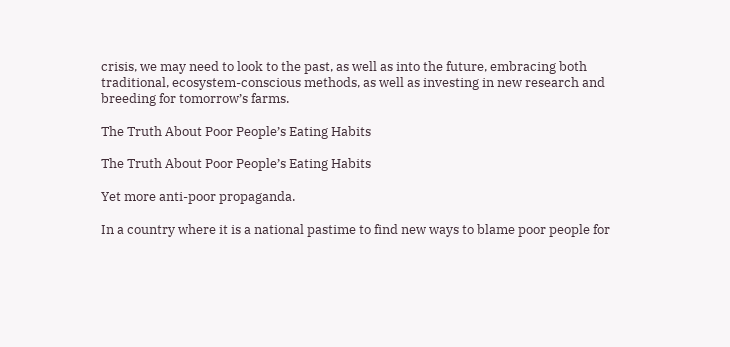crisis, we may need to look to the past, as well as into the future, embracing both traditional, ecosystem-conscious methods, as well as investing in new research and breeding for tomorrow’s farms.

The Truth About Poor People’s Eating Habits

The Truth About Poor People’s Eating Habits

Yet more anti-poor propaganda.

In a country where it is a national pastime to find new ways to blame poor people for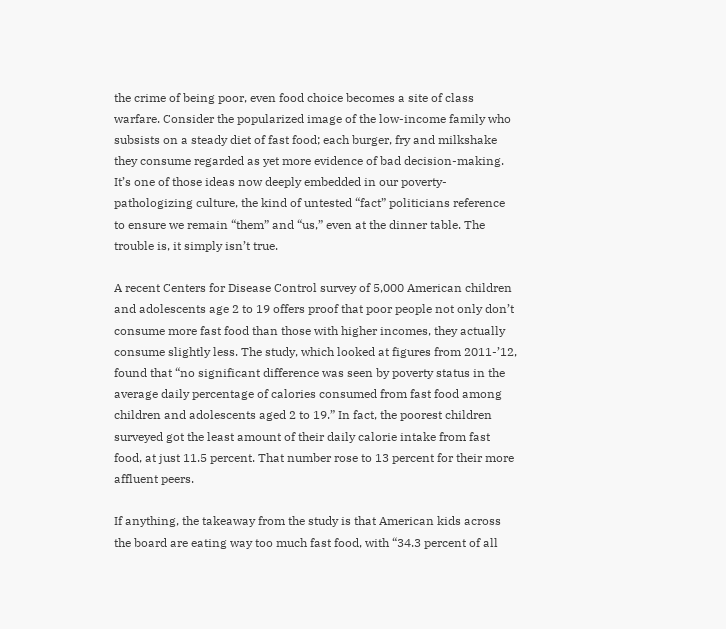the crime of being poor, even food choice becomes a site of class warfare. Consider the popularized image of the low-income family who subsists on a steady diet of fast food; each burger, fry and milkshake they consume regarded as yet more evidence of bad decision-making. It’s one of those ideas now deeply embedded in our poverty-pathologizing culture, the kind of untested “fact” politicians reference to ensure we remain “them” and “us,” even at the dinner table. The trouble is, it simply isn’t true.

A recent Centers for Disease Control survey of 5,000 American children and adolescents age 2 to 19 offers proof that poor people not only don’t consume more fast food than those with higher incomes, they actually consume slightly less. The study, which looked at figures from 2011-’12, found that “no significant difference was seen by poverty status in the average daily percentage of calories consumed from fast food among children and adolescents aged 2 to 19.” In fact, the poorest children surveyed got the least amount of their daily calorie intake from fast food, at just 11.5 percent. That number rose to 13 percent for their more affluent peers.

If anything, the takeaway from the study is that American kids across the board are eating way too much fast food, with “34.3 percent of all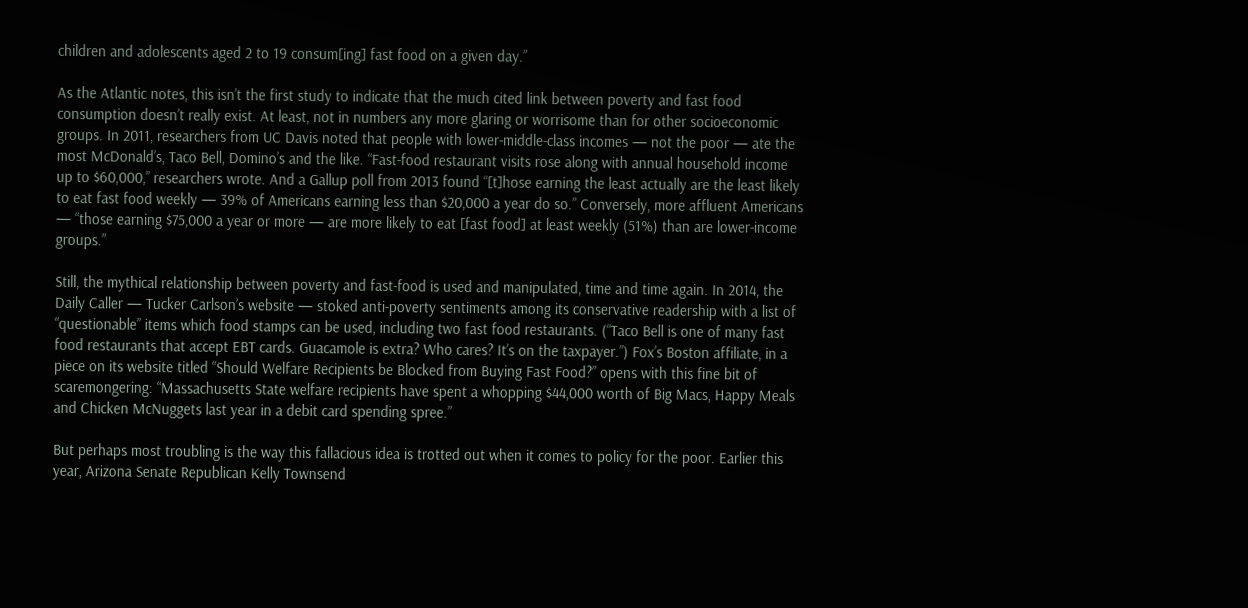children and adolescents aged 2 to 19 consum[ing] fast food on a given day.”

As the Atlantic notes, this isn’t the first study to indicate that the much cited link between poverty and fast food consumption doesn’t really exist. At least, not in numbers any more glaring or worrisome than for other socioeconomic groups. In 2011, researchers from UC Davis noted that people with lower-middle-class incomes — not the poor — ate the most McDonald’s, Taco Bell, Domino’s and the like. “Fast-food restaurant visits rose along with annual household income up to $60,000,” researchers wrote. And a Gallup poll from 2013 found “[t]hose earning the least actually are the least likely to eat fast food weekly — 39% of Americans earning less than $20,000 a year do so.” Conversely, more affluent Americans — “those earning $75,000 a year or more — are more likely to eat [fast food] at least weekly (51%) than are lower-income groups.”

Still, the mythical relationship between poverty and fast-food is used and manipulated, time and time again. In 2014, the Daily Caller — Tucker Carlson’s website — stoked anti-poverty sentiments among its conservative readership with a list of “questionable” items which food stamps can be used, including two fast food restaurants. (“Taco Bell is one of many fast food restaurants that accept EBT cards. Guacamole is extra? Who cares? It’s on the taxpayer.”) Fox’s Boston affiliate, in a piece on its website titled “Should Welfare Recipients be Blocked from Buying Fast Food?” opens with this fine bit of scaremongering: “Massachusetts State welfare recipients have spent a whopping $44,000 worth of Big Macs, Happy Meals and Chicken McNuggets last year in a debit card spending spree.”

But perhaps most troubling is the way this fallacious idea is trotted out when it comes to policy for the poor. Earlier this year, Arizona Senate Republican Kelly Townsend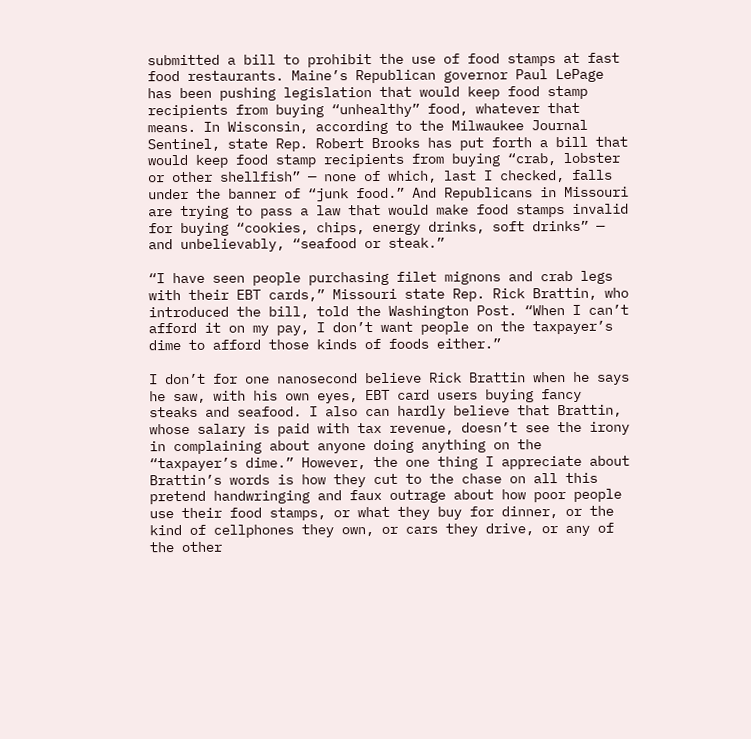submitted a bill to prohibit the use of food stamps at fast food restaurants. Maine’s Republican governor Paul LePage has been pushing legislation that would keep food stamp recipients from buying “unhealthy” food, whatever that means. In Wisconsin, according to the Milwaukee Journal Sentinel, state Rep. Robert Brooks has put forth a bill that would keep food stamp recipients from buying “crab, lobster or other shellfish” — none of which, last I checked, falls under the banner of “junk food.” And Republicans in Missouri are trying to pass a law that would make food stamps invalid for buying “cookies, chips, energy drinks, soft drinks” — and unbelievably, “seafood or steak.”

“I have seen people purchasing filet mignons and crab legs with their EBT cards,” Missouri state Rep. Rick Brattin, who introduced the bill, told the Washington Post. “When I can’t afford it on my pay, I don’t want people on the taxpayer’s dime to afford those kinds of foods either.”

I don’t for one nanosecond believe Rick Brattin when he says he saw, with his own eyes, EBT card users buying fancy steaks and seafood. I also can hardly believe that Brattin, whose salary is paid with tax revenue, doesn’t see the irony in complaining about anyone doing anything on the “taxpayer’s dime.” However, the one thing I appreciate about Brattin’s words is how they cut to the chase on all this pretend handwringing and faux outrage about how poor people use their food stamps, or what they buy for dinner, or the kind of cellphones they own, or cars they drive, or any of the other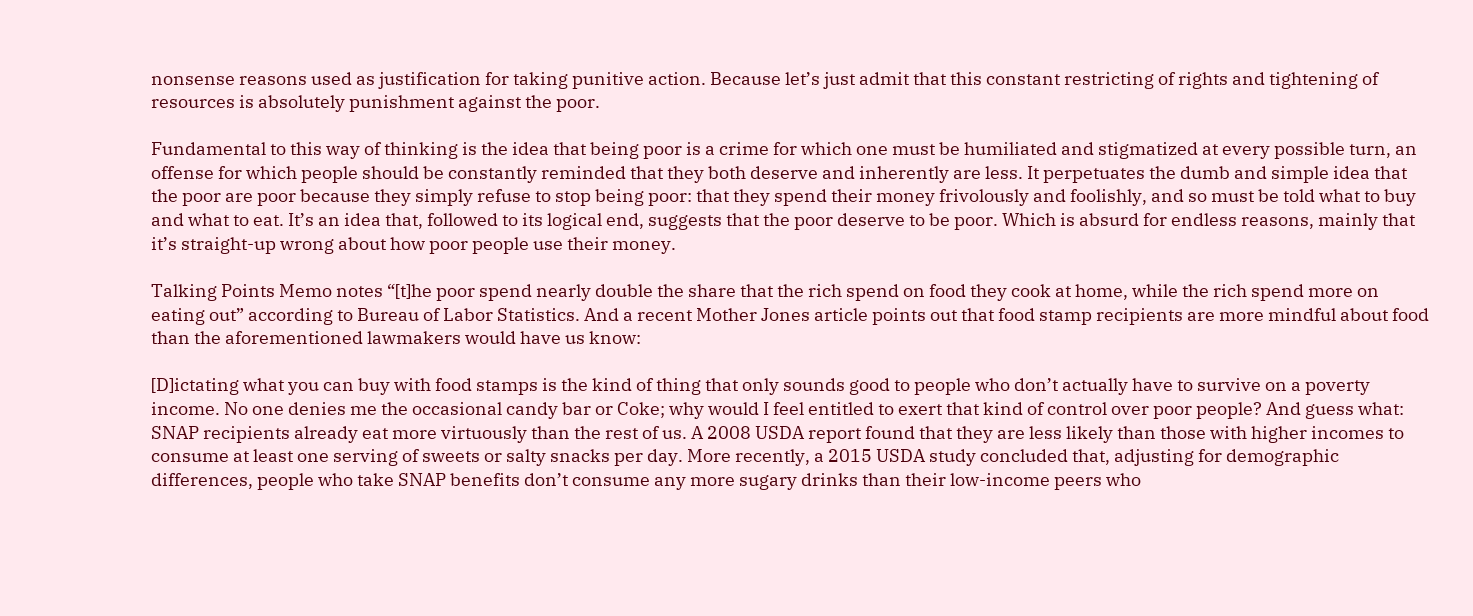nonsense reasons used as justification for taking punitive action. Because let’s just admit that this constant restricting of rights and tightening of resources is absolutely punishment against the poor.

Fundamental to this way of thinking is the idea that being poor is a crime for which one must be humiliated and stigmatized at every possible turn, an offense for which people should be constantly reminded that they both deserve and inherently are less. It perpetuates the dumb and simple idea that the poor are poor because they simply refuse to stop being poor: that they spend their money frivolously and foolishly, and so must be told what to buy and what to eat. It’s an idea that, followed to its logical end, suggests that the poor deserve to be poor. Which is absurd for endless reasons, mainly that it’s straight-up wrong about how poor people use their money.

Talking Points Memo notes “[t]he poor spend nearly double the share that the rich spend on food they cook at home, while the rich spend more on eating out” according to Bureau of Labor Statistics. And a recent Mother Jones article points out that food stamp recipients are more mindful about food than the aforementioned lawmakers would have us know:

[D]ictating what you can buy with food stamps is the kind of thing that only sounds good to people who don’t actually have to survive on a poverty income. No one denies me the occasional candy bar or Coke; why would I feel entitled to exert that kind of control over poor people? And guess what: SNAP recipients already eat more virtuously than the rest of us. A 2008 USDA report found that they are less likely than those with higher incomes to consume at least one serving of sweets or salty snacks per day. More recently, a 2015 USDA study concluded that, adjusting for demographic differences, people who take SNAP benefits don’t consume any more sugary drinks than their low-income peers who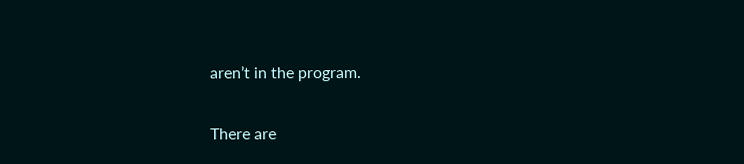aren’t in the program.

There are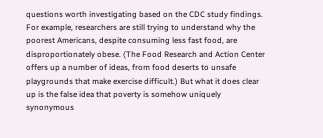questions worth investigating based on the CDC study findings. For example, researchers are still trying to understand why the poorest Americans, despite consuming less fast food, are disproportionately obese. (The Food Research and Action Center offers up a number of ideas, from food deserts to unsafe playgrounds that make exercise difficult.) But what it does clear up is the false idea that poverty is somehow uniquely synonymous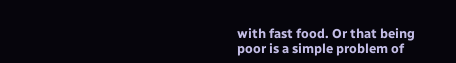with fast food. Or that being poor is a simple problem of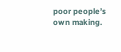poor people’s own making.